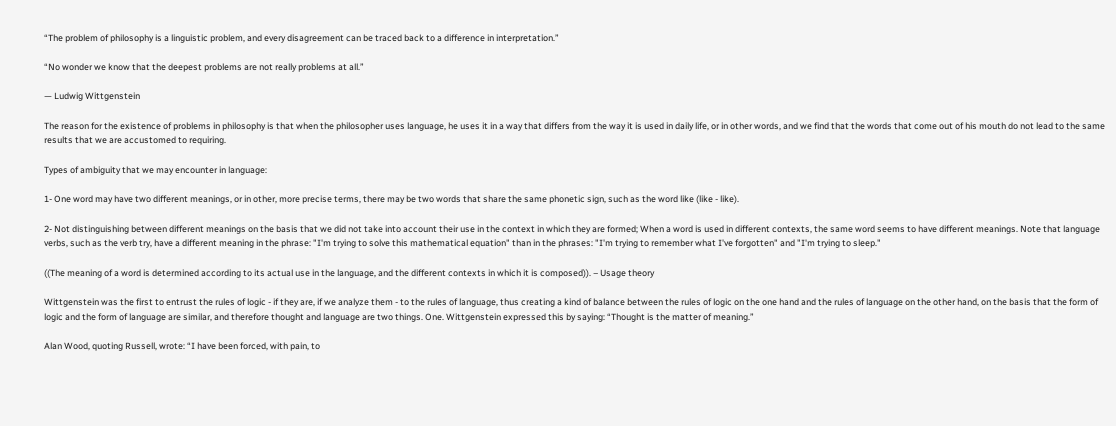“The problem of philosophy is a linguistic problem, and every disagreement can be traced back to a difference in interpretation.”

“No wonder we know that the deepest problems are not really problems at all.”

— Ludwig Wittgenstein

The reason for the existence of problems in philosophy is that when the philosopher uses language, he uses it in a way that differs from the way it is used in daily life, or in other words, and we find that the words that come out of his mouth do not lead to the same results that we are accustomed to requiring.

Types of ambiguity that we may encounter in language:

1- One word may have two different meanings, or in other, more precise terms, there may be two words that share the same phonetic sign, such as the word like (like - like).

2- Not distinguishing between different meanings on the basis that we did not take into account their use in the context in which they are formed; When a word is used in different contexts, the same word seems to have different meanings. Note that language verbs, such as the verb try, have a different meaning in the phrase: "I'm trying to solve this mathematical equation" than in the phrases: "I'm trying to remember what I've forgotten" and "I'm trying to sleep."

((The meaning of a word is determined according to its actual use in the language, and the different contexts in which it is composed)). – Usage theory

Wittgenstein was the first to entrust the rules of logic - if they are, if we analyze them - to the rules of language, thus creating a kind of balance between the rules of logic on the one hand and the rules of language on the other hand, on the basis that the form of logic and the form of language are similar, and therefore thought and language are two things. One. Wittgenstein expressed this by saying: “Thought is the matter of meaning.”

Alan Wood, quoting Russell, wrote: “I have been forced, with pain, to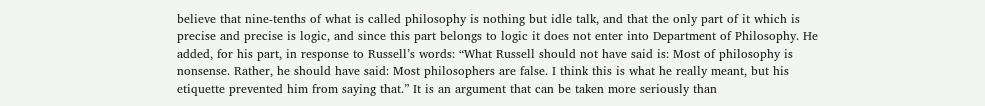believe that nine-tenths of what is called philosophy is nothing but idle talk, and that the only part of it which is precise and precise is logic, and since this part belongs to logic it does not enter into Department of Philosophy. He added, for his part, in response to Russell’s words: “What Russell should not have said is: Most of philosophy is nonsense. Rather, he should have said: Most philosophers are false. I think this is what he really meant, but his etiquette prevented him from saying that.” It is an argument that can be taken more seriously than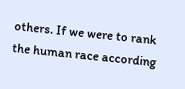others. If we were to rank the human race according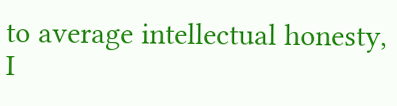to average intellectual honesty, I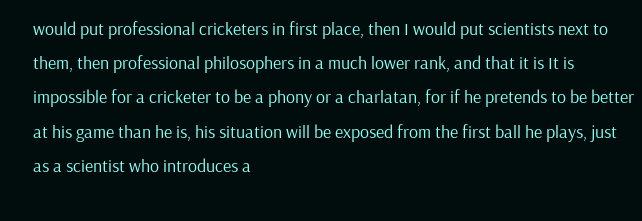would put professional cricketers in first place, then I would put scientists next to them, then professional philosophers in a much lower rank, and that it is It is impossible for a cricketer to be a phony or a charlatan, for if he pretends to be better at his game than he is, his situation will be exposed from the first ball he plays, just as a scientist who introduces a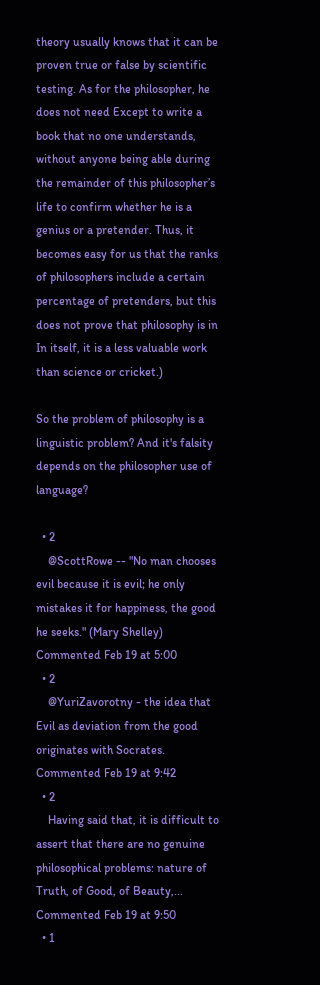theory usually knows that it can be proven true or false by scientific testing. As for the philosopher, he does not need Except to write a book that no one understands, without anyone being able during the remainder of this philosopher’s life to confirm whether he is a genius or a pretender. Thus, it becomes easy for us that the ranks of philosophers include a certain percentage of pretenders, but this does not prove that philosophy is in In itself, it is a less valuable work than science or cricket.)

So the problem of philosophy is a linguistic problem? And it's falsity depends on the philosopher use of language?

  • 2
    @ScottRowe -- "No man chooses evil because it is evil; he only mistakes it for happiness, the good he seeks." (Mary Shelley) Commented Feb 19 at 5:00
  • 2
    @YuriZavorotny - the idea that Evil as deviation from the good originates with Socrates. Commented Feb 19 at 9:42
  • 2
    Having said that, it is difficult to assert that there are no genuine philosophical problems: nature of Truth, of Good, of Beauty,... Commented Feb 19 at 9:50
  • 1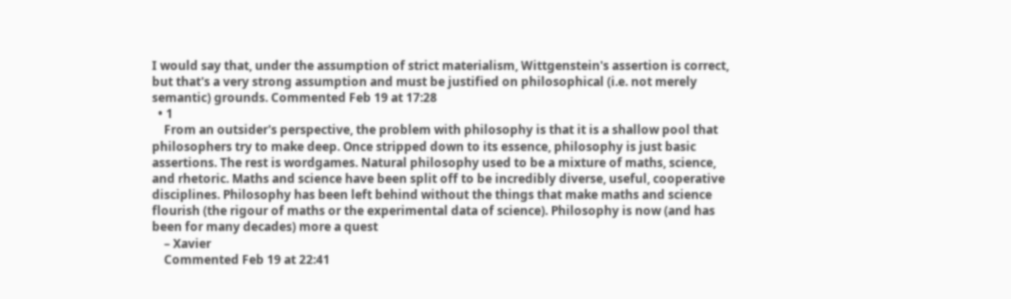I would say that, under the assumption of strict materialism, Wittgenstein's assertion is correct, but that's a very strong assumption and must be justified on philosophical (i.e. not merely semantic) grounds. Commented Feb 19 at 17:28
  • 1
    From an outsider's perspective, the problem with philosophy is that it is a shallow pool that philosophers try to make deep. Once stripped down to its essence, philosophy is just basic assertions. The rest is wordgames. Natural philosophy used to be a mixture of maths, science, and rhetoric. Maths and science have been split off to be incredibly diverse, useful, cooperative disciplines. Philosophy has been left behind without the things that make maths and science flourish (the rigour of maths or the experimental data of science). Philosophy is now (and has been for many decades) more a quest
    – Xavier
    Commented Feb 19 at 22:41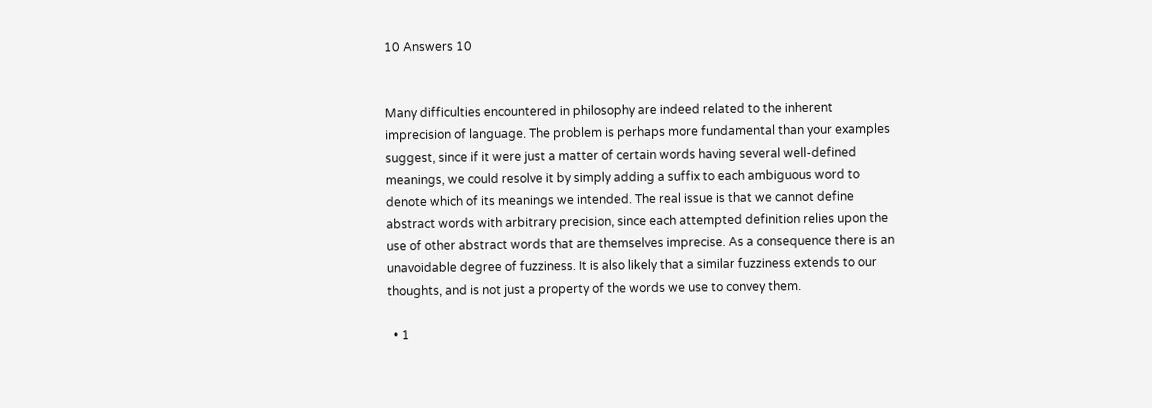10 Answers 10


Many difficulties encountered in philosophy are indeed related to the inherent imprecision of language. The problem is perhaps more fundamental than your examples suggest, since if it were just a matter of certain words having several well-defined meanings, we could resolve it by simply adding a suffix to each ambiguous word to denote which of its meanings we intended. The real issue is that we cannot define abstract words with arbitrary precision, since each attempted definition relies upon the use of other abstract words that are themselves imprecise. As a consequence there is an unavoidable degree of fuzziness. It is also likely that a similar fuzziness extends to our thoughts, and is not just a property of the words we use to convey them.

  • 1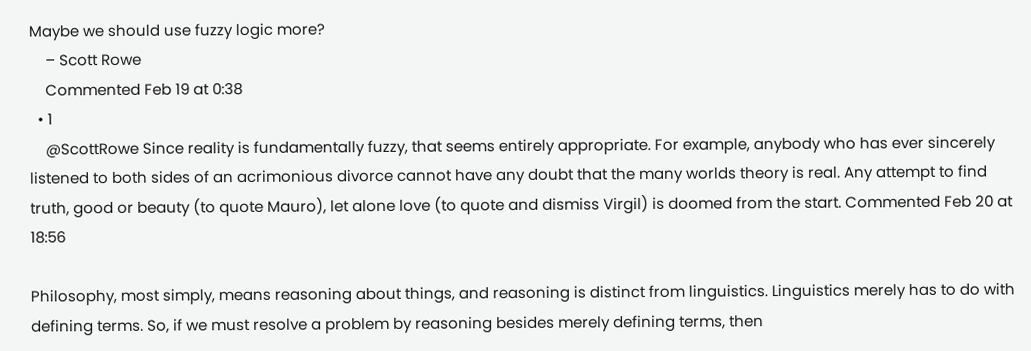Maybe we should use fuzzy logic more?
    – Scott Rowe
    Commented Feb 19 at 0:38
  • 1
    @ScottRowe Since reality is fundamentally fuzzy, that seems entirely appropriate. For example, anybody who has ever sincerely listened to both sides of an acrimonious divorce cannot have any doubt that the many worlds theory is real. Any attempt to find truth, good or beauty (to quote Mauro), let alone love (to quote and dismiss Virgil) is doomed from the start. Commented Feb 20 at 18:56

Philosophy, most simply, means reasoning about things, and reasoning is distinct from linguistics. Linguistics merely has to do with defining terms. So, if we must resolve a problem by reasoning besides merely defining terms, then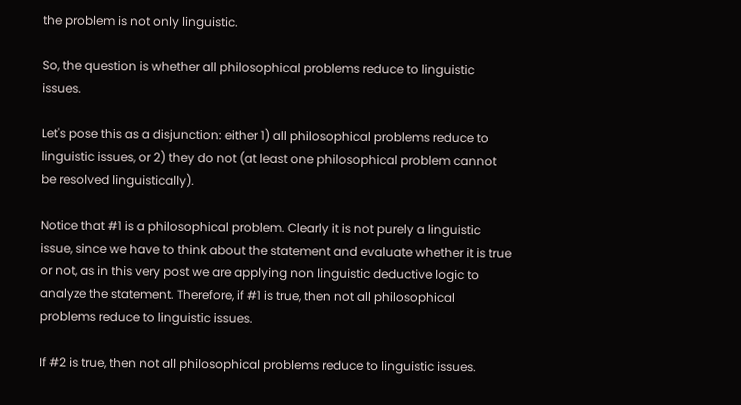the problem is not only linguistic.

So, the question is whether all philosophical problems reduce to linguistic issues.

Let's pose this as a disjunction: either 1) all philosophical problems reduce to linguistic issues, or 2) they do not (at least one philosophical problem cannot be resolved linguistically).

Notice that #1 is a philosophical problem. Clearly it is not purely a linguistic issue, since we have to think about the statement and evaluate whether it is true or not, as in this very post we are applying non linguistic deductive logic to analyze the statement. Therefore, if #1 is true, then not all philosophical problems reduce to linguistic issues.

If #2 is true, then not all philosophical problems reduce to linguistic issues.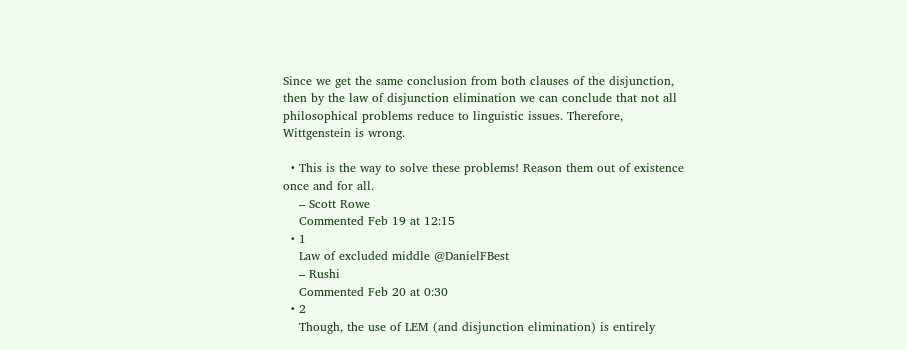Since we get the same conclusion from both clauses of the disjunction, then by the law of disjunction elimination we can conclude that not all philosophical problems reduce to linguistic issues. Therefore, Wittgenstein is wrong.

  • This is the way to solve these problems! Reason them out of existence once and for all.
    – Scott Rowe
    Commented Feb 19 at 12:15
  • 1
    Law of excluded middle @DanielFBest
    – Rushi
    Commented Feb 20 at 0:30
  • 2
    Though, the use of LEM (and disjunction elimination) is entirely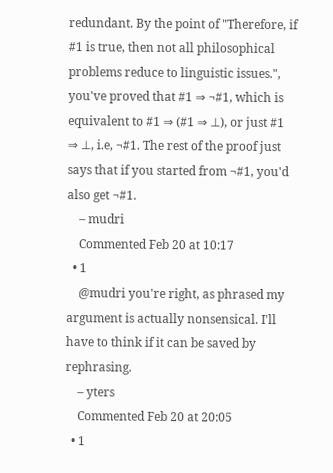redundant. By the point of "Therefore, if #1 is true, then not all philosophical problems reduce to linguistic issues.", you've proved that #1 ⇒ ¬#1, which is equivalent to #1 ⇒ (#1 ⇒ ⊥), or just #1 ⇒ ⊥, i.e, ¬#1. The rest of the proof just says that if you started from ¬#1, you'd also get ¬#1.
    – mudri
    Commented Feb 20 at 10:17
  • 1
    @mudri you're right, as phrased my argument is actually nonsensical. I'll have to think if it can be saved by rephrasing.
    – yters
    Commented Feb 20 at 20:05
  • 1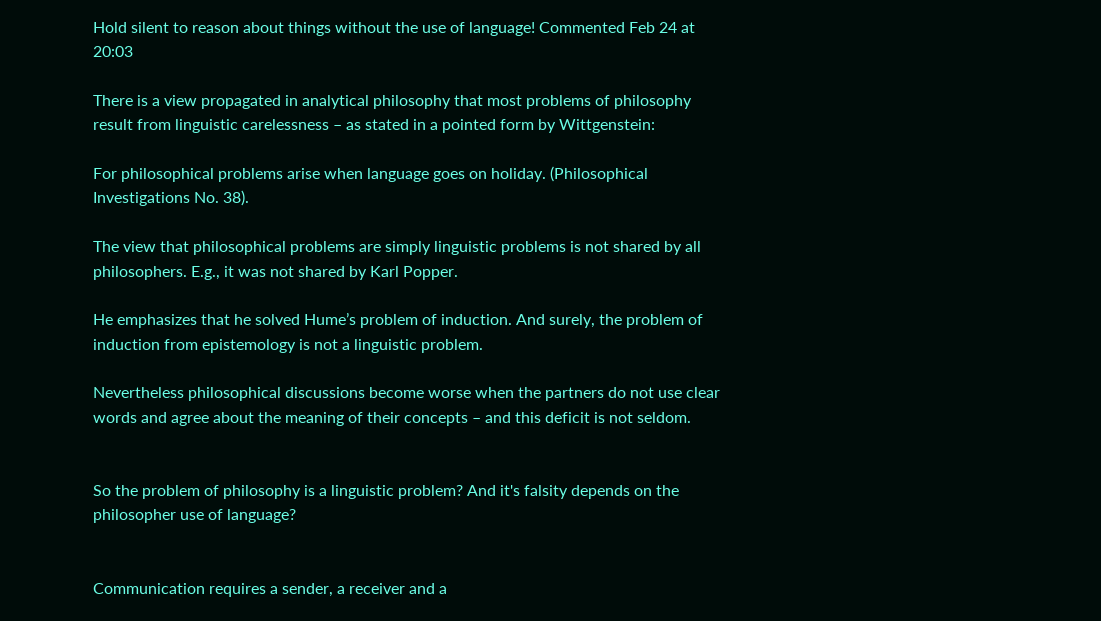Hold silent to reason about things without the use of language! Commented Feb 24 at 20:03

There is a view propagated in analytical philosophy that most problems of philosophy result from linguistic carelessness – as stated in a pointed form by Wittgenstein:

For philosophical problems arise when language goes on holiday. (Philosophical Investigations No. 38).

The view that philosophical problems are simply linguistic problems is not shared by all philosophers. E.g., it was not shared by Karl Popper.

He emphasizes that he solved Hume’s problem of induction. And surely, the problem of induction from epistemology is not a linguistic problem.

Nevertheless philosophical discussions become worse when the partners do not use clear words and agree about the meaning of their concepts – and this deficit is not seldom.


So the problem of philosophy is a linguistic problem? And it's falsity depends on the philosopher use of language?


Communication requires a sender, a receiver and a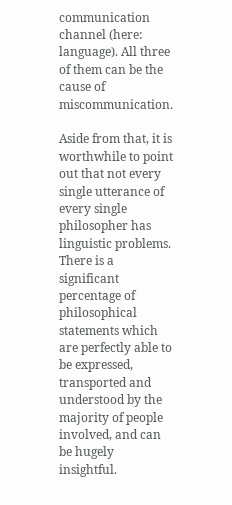communication channel (here: language). All three of them can be the cause of miscommunication.

Aside from that, it is worthwhile to point out that not every single utterance of every single philosopher has linguistic problems. There is a significant percentage of philosophical statements which are perfectly able to be expressed, transported and understood by the majority of people involved, and can be hugely insightful.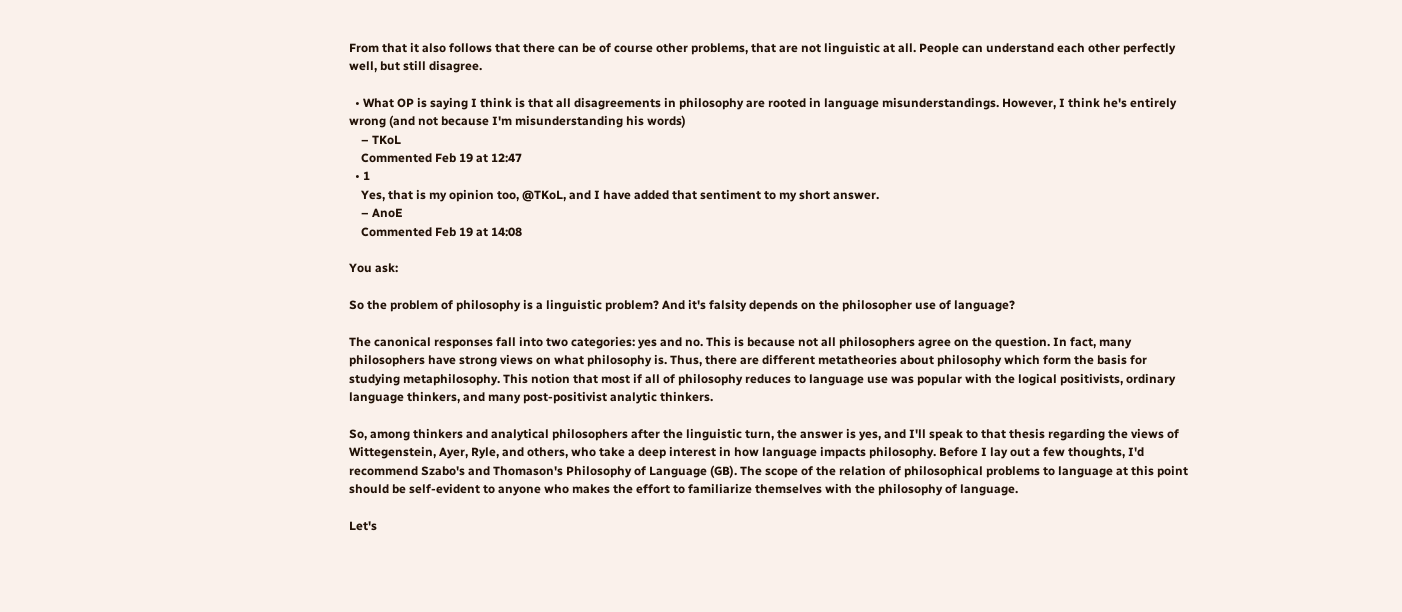From that it also follows that there can be of course other problems, that are not linguistic at all. People can understand each other perfectly well, but still disagree.

  • What OP is saying I think is that all disagreements in philosophy are rooted in language misunderstandings. However, I think he's entirely wrong (and not because I'm misunderstanding his words)
    – TKoL
    Commented Feb 19 at 12:47
  • 1
    Yes, that is my opinion too, @TKoL, and I have added that sentiment to my short answer.
    – AnoE
    Commented Feb 19 at 14:08

You ask:

So the problem of philosophy is a linguistic problem? And it's falsity depends on the philosopher use of language?

The canonical responses fall into two categories: yes and no. This is because not all philosophers agree on the question. In fact, many philosophers have strong views on what philosophy is. Thus, there are different metatheories about philosophy which form the basis for studying metaphilosophy. This notion that most if all of philosophy reduces to language use was popular with the logical positivists, ordinary language thinkers, and many post-positivist analytic thinkers.

So, among thinkers and analytical philosophers after the linguistic turn, the answer is yes, and I'll speak to that thesis regarding the views of Wittegenstein, Ayer, Ryle, and others, who take a deep interest in how language impacts philosophy. Before I lay out a few thoughts, I'd recommend Szabo's and Thomason's Philosophy of Language (GB). The scope of the relation of philosophical problems to language at this point should be self-evident to anyone who makes the effort to familiarize themselves with the philosophy of language.

Let's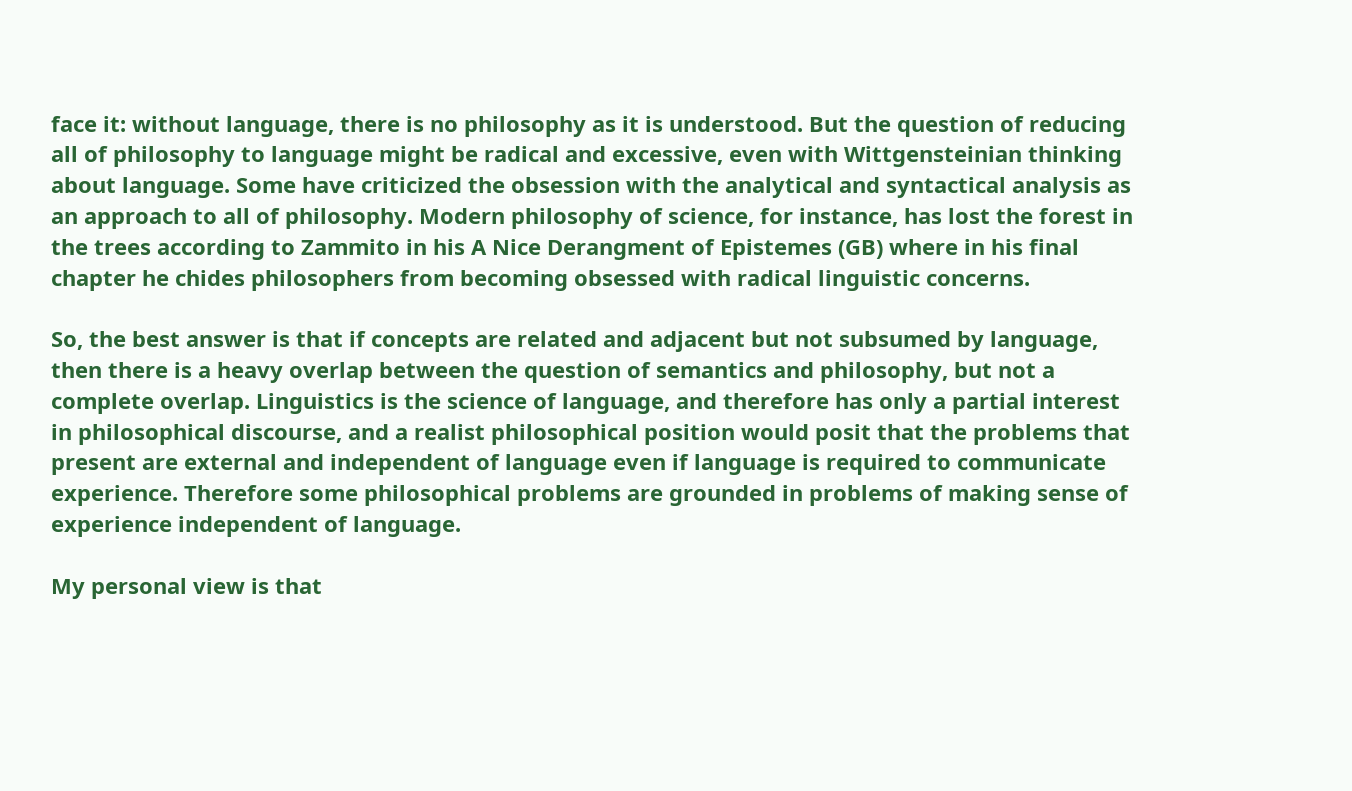face it: without language, there is no philosophy as it is understood. But the question of reducing all of philosophy to language might be radical and excessive, even with Wittgensteinian thinking about language. Some have criticized the obsession with the analytical and syntactical analysis as an approach to all of philosophy. Modern philosophy of science, for instance, has lost the forest in the trees according to Zammito in his A Nice Derangment of Epistemes (GB) where in his final chapter he chides philosophers from becoming obsessed with radical linguistic concerns.

So, the best answer is that if concepts are related and adjacent but not subsumed by language, then there is a heavy overlap between the question of semantics and philosophy, but not a complete overlap. Linguistics is the science of language, and therefore has only a partial interest in philosophical discourse, and a realist philosophical position would posit that the problems that present are external and independent of language even if language is required to communicate experience. Therefore some philosophical problems are grounded in problems of making sense of experience independent of language.

My personal view is that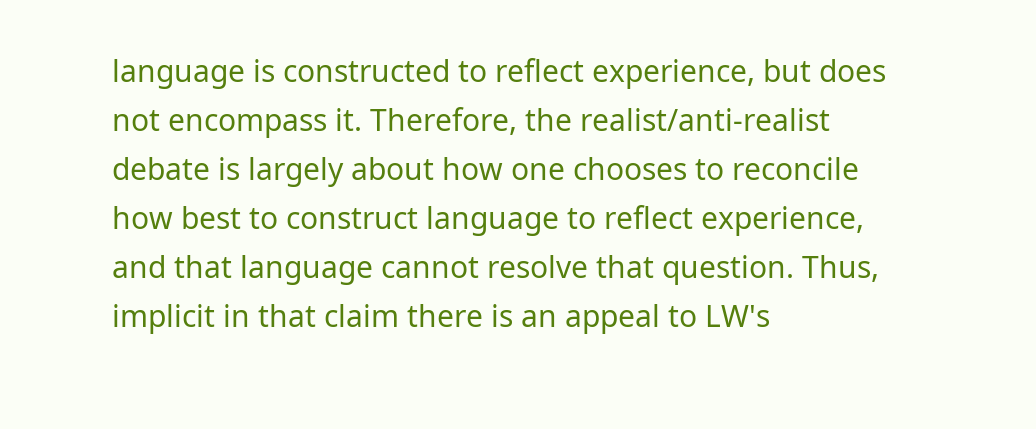language is constructed to reflect experience, but does not encompass it. Therefore, the realist/anti-realist debate is largely about how one chooses to reconcile how best to construct language to reflect experience, and that language cannot resolve that question. Thus, implicit in that claim there is an appeal to LW's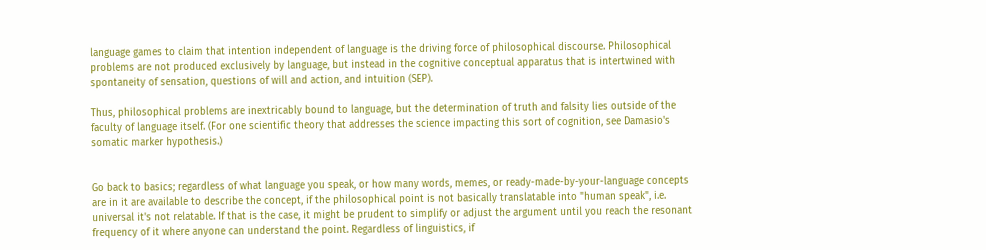language games to claim that intention independent of language is the driving force of philosophical discourse. Philosophical problems are not produced exclusively by language, but instead in the cognitive conceptual apparatus that is intertwined with spontaneity of sensation, questions of will and action, and intuition (SEP).

Thus, philosophical problems are inextricably bound to language, but the determination of truth and falsity lies outside of the faculty of language itself. (For one scientific theory that addresses the science impacting this sort of cognition, see Damasio's somatic marker hypothesis.)


Go back to basics; regardless of what language you speak, or how many words, memes, or ready-made-by-your-language concepts are in it are available to describe the concept, if the philosophical point is not basically translatable into "human speak", i.e. universal it's not relatable. If that is the case, it might be prudent to simplify or adjust the argument until you reach the resonant frequency of it where anyone can understand the point. Regardless of linguistics, if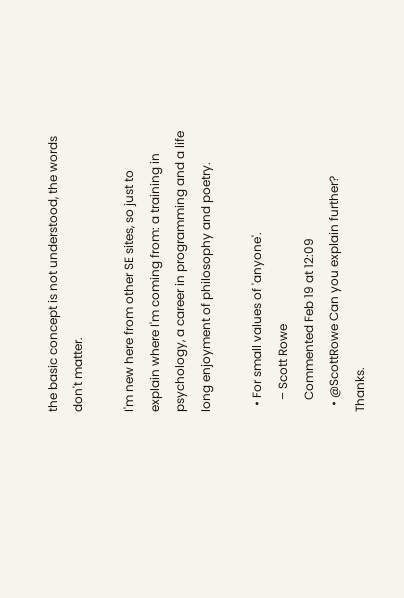the basic concept is not understood, the words don't matter.

I'm new here from other SE sites, so just to explain where I'm coming from: a training in psychology, a career in programming and a life long enjoyment of philosophy and poetry.

  • For small values of 'anyone'.
    – Scott Rowe
    Commented Feb 19 at 12:09
  • @ScottRowe Can you explain further? Thanks.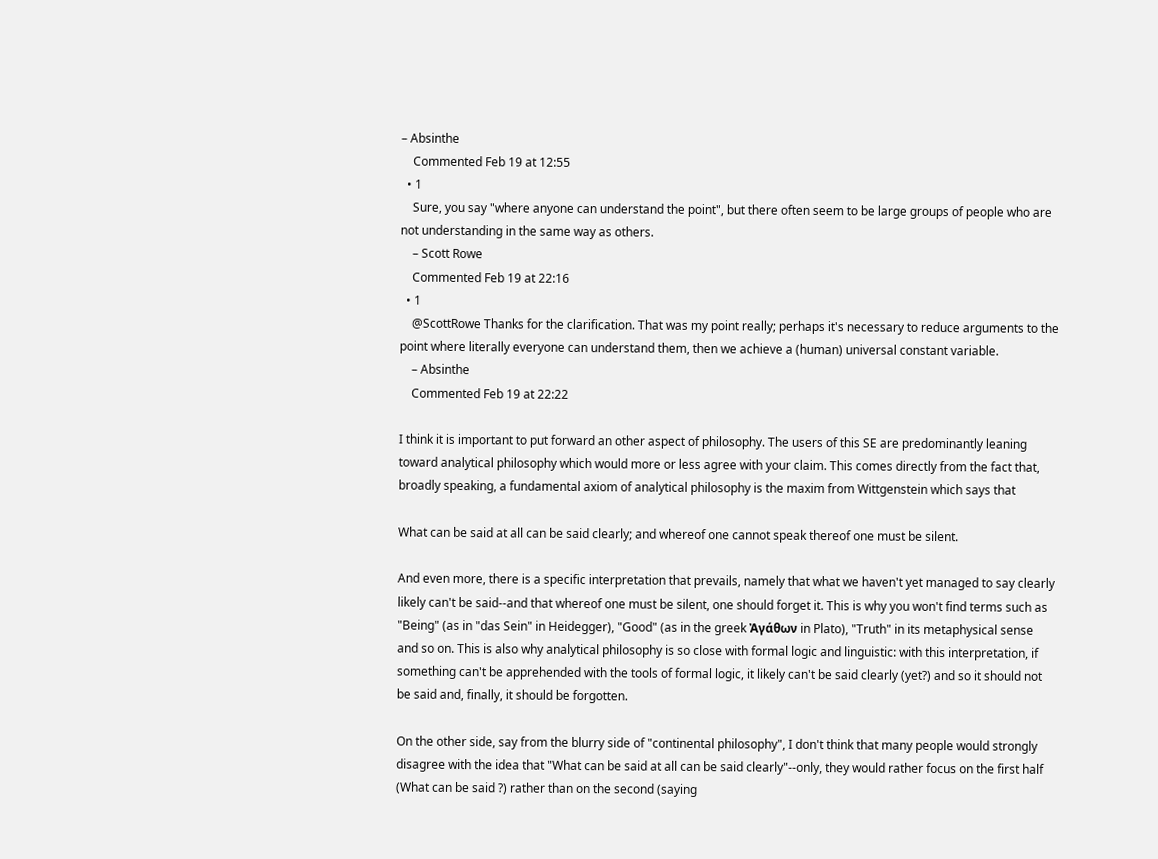– Absinthe
    Commented Feb 19 at 12:55
  • 1
    Sure, you say "where anyone can understand the point", but there often seem to be large groups of people who are not understanding in the same way as others.
    – Scott Rowe
    Commented Feb 19 at 22:16
  • 1
    @ScottRowe Thanks for the clarification. That was my point really; perhaps it's necessary to reduce arguments to the point where literally everyone can understand them, then we achieve a (human) universal constant variable.
    – Absinthe
    Commented Feb 19 at 22:22

I think it is important to put forward an other aspect of philosophy. The users of this SE are predominantly leaning toward analytical philosophy which would more or less agree with your claim. This comes directly from the fact that, broadly speaking, a fundamental axiom of analytical philosophy is the maxim from Wittgenstein which says that

What can be said at all can be said clearly; and whereof one cannot speak thereof one must be silent.

And even more, there is a specific interpretation that prevails, namely that what we haven't yet managed to say clearly likely can't be said--and that whereof one must be silent, one should forget it. This is why you won't find terms such as "Being" (as in "das Sein" in Heidegger), "Good" (as in the greek Ἀγάθων in Plato), "Truth" in its metaphysical sense and so on. This is also why analytical philosophy is so close with formal logic and linguistic: with this interpretation, if something can't be apprehended with the tools of formal logic, it likely can't be said clearly (yet?) and so it should not be said and, finally, it should be forgotten.

On the other side, say from the blurry side of "continental philosophy", I don't think that many people would strongly disagree with the idea that "What can be said at all can be said clearly"--only, they would rather focus on the first half (What can be said ?) rather than on the second (saying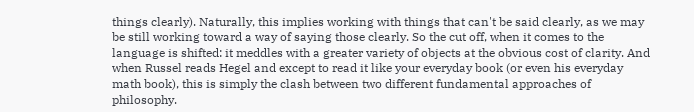things clearly). Naturally, this implies working with things that can't be said clearly, as we may be still working toward a way of saying those clearly. So the cut off, when it comes to the language is shifted: it meddles with a greater variety of objects at the obvious cost of clarity. And when Russel reads Hegel and except to read it like your everyday book (or even his everyday math book), this is simply the clash between two different fundamental approaches of philosophy.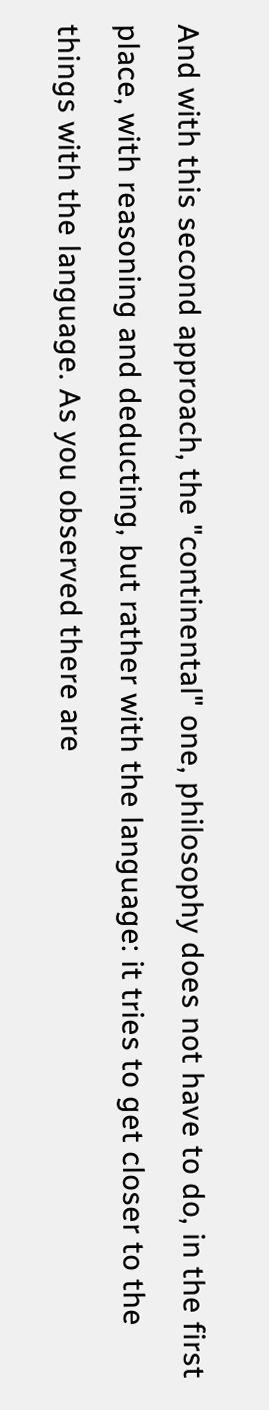And with this second approach, the "continental" one, philosophy does not have to do, in the first place, with reasoning and deducting, but rather with the language: it tries to get closer to the things with the language. As you observed there are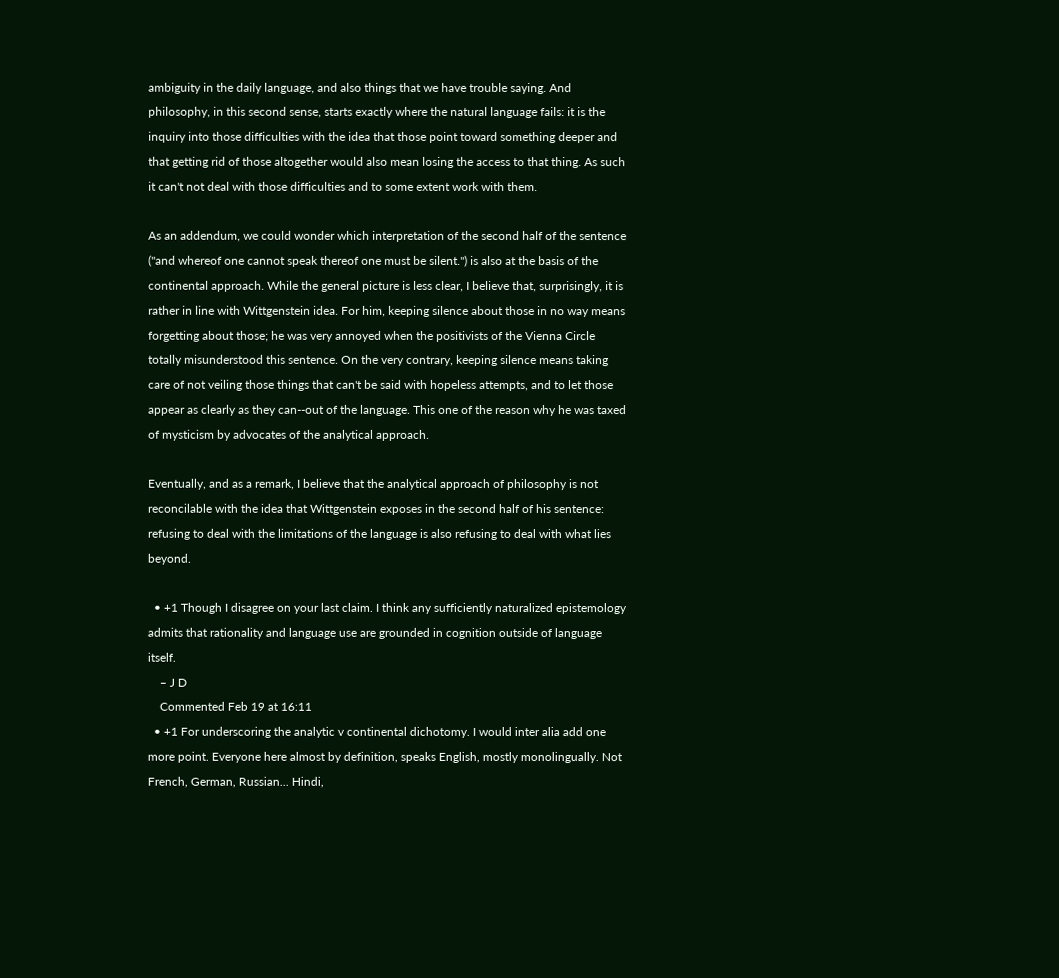ambiguity in the daily language, and also things that we have trouble saying. And philosophy, in this second sense, starts exactly where the natural language fails: it is the inquiry into those difficulties with the idea that those point toward something deeper and that getting rid of those altogether would also mean losing the access to that thing. As such it can't not deal with those difficulties and to some extent work with them.

As an addendum, we could wonder which interpretation of the second half of the sentence ("and whereof one cannot speak thereof one must be silent.") is also at the basis of the continental approach. While the general picture is less clear, I believe that, surprisingly, it is rather in line with Wittgenstein idea. For him, keeping silence about those in no way means forgetting about those; he was very annoyed when the positivists of the Vienna Circle totally misunderstood this sentence. On the very contrary, keeping silence means taking care of not veiling those things that can't be said with hopeless attempts, and to let those appear as clearly as they can--out of the language. This one of the reason why he was taxed of mysticism by advocates of the analytical approach.

Eventually, and as a remark, I believe that the analytical approach of philosophy is not reconcilable with the idea that Wittgenstein exposes in the second half of his sentence: refusing to deal with the limitations of the language is also refusing to deal with what lies beyond.

  • +1 Though I disagree on your last claim. I think any sufficiently naturalized epistemology admits that rationality and language use are grounded in cognition outside of language itself.
    – J D
    Commented Feb 19 at 16:11
  • +1 For underscoring the analytic v continental dichotomy. I would inter alia add one more point. Everyone here almost by definition, speaks English, mostly monolingually. Not French, German, Russian... Hindi,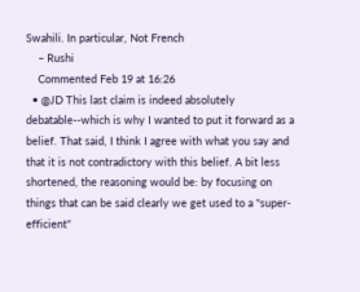Swahili. In particular, Not French
    – Rushi
    Commented Feb 19 at 16:26
  • @JD This last claim is indeed absolutely debatable--which is why I wanted to put it forward as a belief. That said, I think I agree with what you say and that it is not contradictory with this belief. A bit less shortened, the reasoning would be: by focusing on things that can be said clearly we get used to a "super-efficient"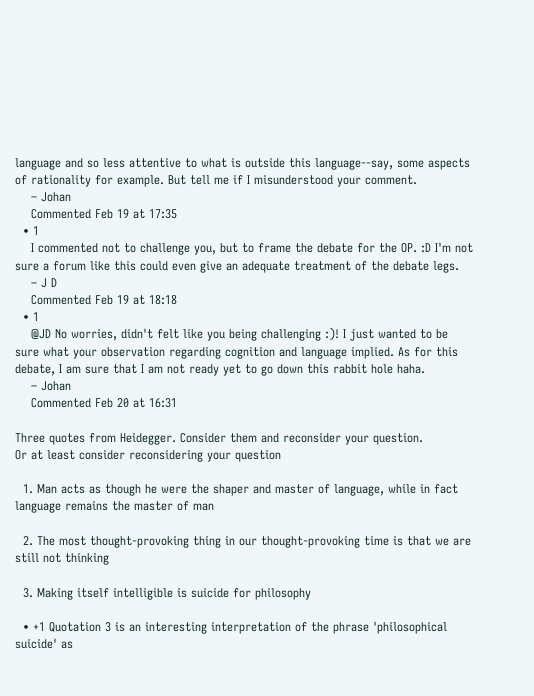language and so less attentive to what is outside this language--say, some aspects of rationality for example. But tell me if I misunderstood your comment.
    – Johan
    Commented Feb 19 at 17:35
  • 1
    I commented not to challenge you, but to frame the debate for the OP. :D I'm not sure a forum like this could even give an adequate treatment of the debate legs.
    – J D
    Commented Feb 19 at 18:18
  • 1
    @JD No worries, didn't felt like you being challenging :)! I just wanted to be sure what your observation regarding cognition and language implied. As for this debate, I am sure that I am not ready yet to go down this rabbit hole haha.
    – Johan
    Commented Feb 20 at 16:31

Three quotes from Heidegger. Consider them and reconsider your question.
Or at least consider reconsidering your question

  1. Man acts as though he were the shaper and master of language, while in fact language remains the master of man

  2. The most thought-provoking thing in our thought-provoking time is that we are still not thinking

  3. Making itself intelligible is suicide for philosophy

  • +1 Quotation 3 is an interesting interpretation of the phrase 'philosophical suicide' as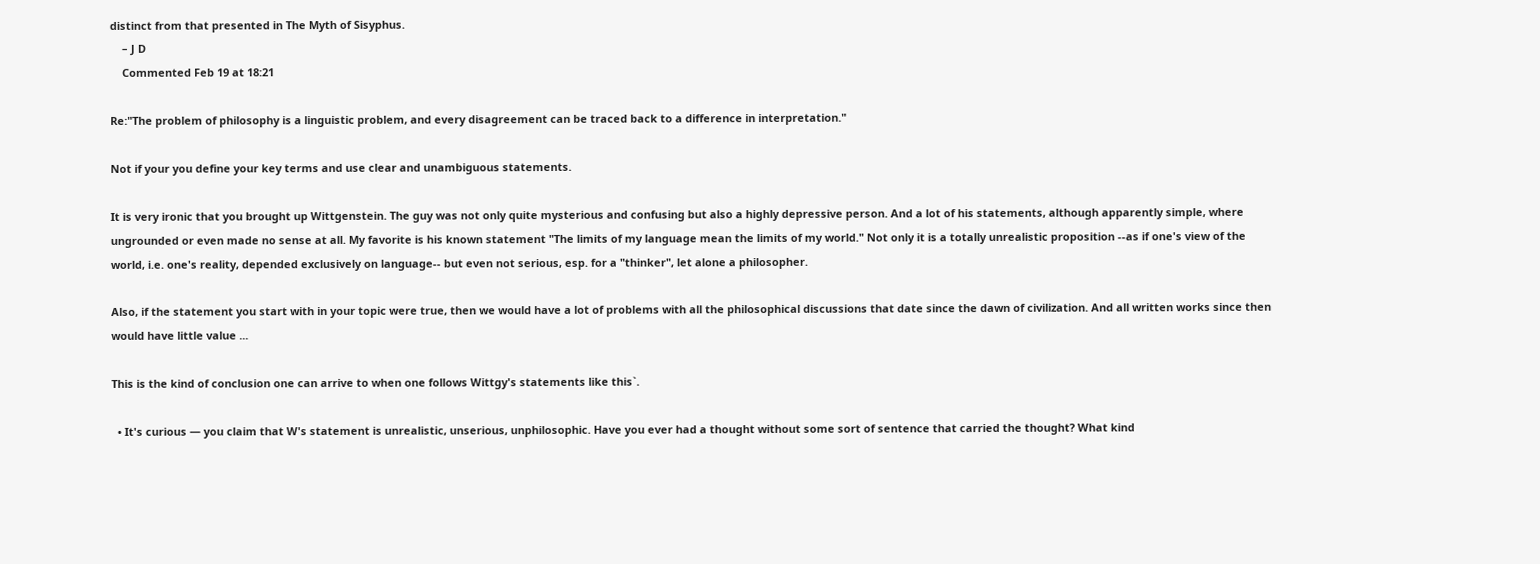distinct from that presented in The Myth of Sisyphus.
    – J D
    Commented Feb 19 at 18:21

Re:"The problem of philosophy is a linguistic problem, and every disagreement can be traced back to a difference in interpretation."

Not if your you define your key terms and use clear and unambiguous statements.

It is very ironic that you brought up Wittgenstein. The guy was not only quite mysterious and confusing but also a highly depressive person. And a lot of his statements, although apparently simple, where ungrounded or even made no sense at all. My favorite is his known statement "The limits of my language mean the limits of my world." Not only it is a totally unrealistic proposition --as if one's view of the world, i.e. one's reality, depended exclusively on language-- but even not serious, esp. for a "thinker", let alone a philosopher.

Also, if the statement you start with in your topic were true, then we would have a lot of problems with all the philosophical discussions that date since the dawn of civilization. And all written works since then would have little value ...

This is the kind of conclusion one can arrive to when one follows Wittgy's statements like this`.

  • It's curious — you claim that W's statement is unrealistic, unserious, unphilosophic. Have you ever had a thought without some sort of sentence that carried the thought? What kind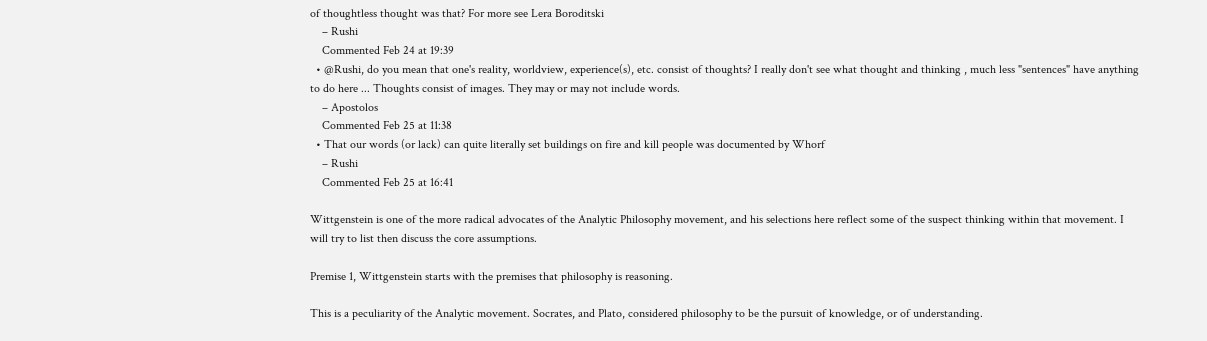of thoughtless thought was that? For more see Lera Boroditski
    – Rushi
    Commented Feb 24 at 19:39
  • @Rushi, do you mean that one's reality, worldview, experience(s), etc. consist of thoughts? I really don't see what thought and thinking , much less "sentences" have anything to do here ... Thoughts consist of images. They may or may not include words.
    – Apostolos
    Commented Feb 25 at 11:38
  • That our words (or lack) can quite literally set buildings on fire and kill people was documented by Whorf
    – Rushi
    Commented Feb 25 at 16:41

Wittgenstein is one of the more radical advocates of the Analytic Philosophy movement, and his selections here reflect some of the suspect thinking within that movement. I will try to list then discuss the core assumptions.

Premise 1, Wittgenstein starts with the premises that philosophy is reasoning.

This is a peculiarity of the Analytic movement. Socrates, and Plato, considered philosophy to be the pursuit of knowledge, or of understanding.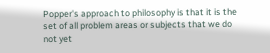Popper's approach to philosophy is that it is the set of all problem areas or subjects that we do not yet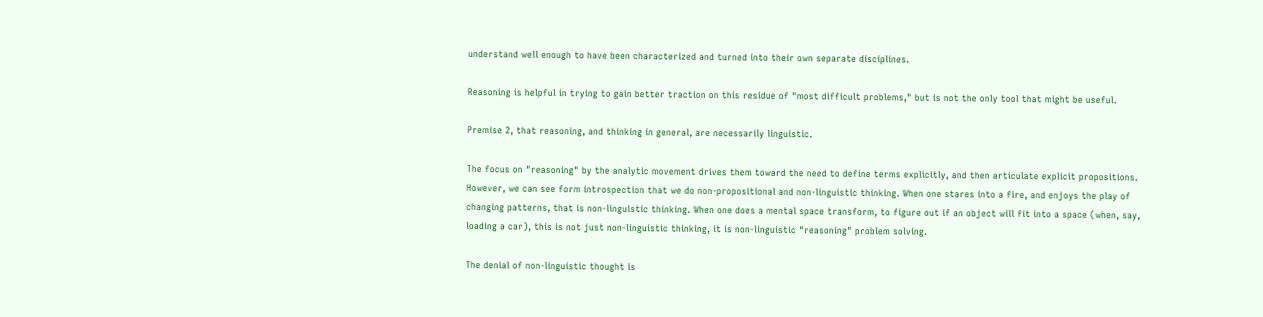understand well enough to have been characterized and turned into their own separate disciplines.

Reasoning is helpful in trying to gain better traction on this residue of "most difficult problems," but is not the only tool that might be useful.

Premise 2, that reasoning, and thinking in general, are necessarily linguistic.

The focus on "reasoning" by the analytic movement drives them toward the need to define terms explicitly, and then articulate explicit propositions. However, we can see form introspection that we do non-propositional and non-linguistic thinking. When one stares into a fire, and enjoys the play of changing patterns, that is non-linguistic thinking. When one does a mental space transform, to figure out if an object will fit into a space (when, say, loading a car), this is not just non-linguistic thinking, it is non-linguistic "reasoning" problem solving.

The denial of non-linguistic thought is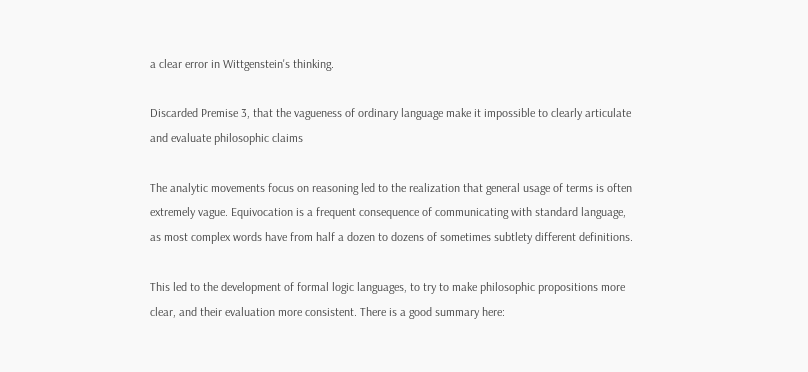a clear error in Wittgenstein's thinking.

Discarded Premise 3, that the vagueness of ordinary language make it impossible to clearly articulate and evaluate philosophic claims

The analytic movements focus on reasoning led to the realization that general usage of terms is often extremely vague. Equivocation is a frequent consequence of communicating with standard language, as most complex words have from half a dozen to dozens of sometimes subtlety different definitions.

This led to the development of formal logic languages, to try to make philosophic propositions more clear, and their evaluation more consistent. There is a good summary here: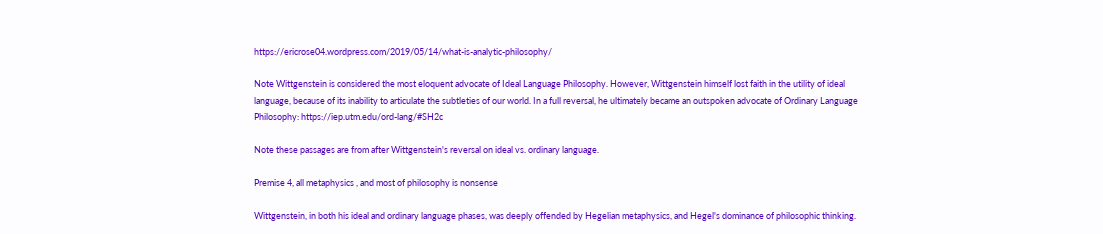https://ericrose04.wordpress.com/2019/05/14/what-is-analytic-philosophy/

Note Wittgenstein is considered the most eloquent advocate of Ideal Language Philosophy. However, Wittgenstein himself lost faith in the utility of ideal language, because of its inability to articulate the subtleties of our world. In a full reversal, he ultimately became an outspoken advocate of Ordinary Language Philosophy: https://iep.utm.edu/ord-lang/#SH2c

Note these passages are from after Wittgenstein's reversal on ideal vs. ordinary language.

Premise 4, all metaphysics , and most of philosophy is nonsense

Wittgenstein, in both his ideal and ordinary language phases, was deeply offended by Hegelian metaphysics, and Hegel's dominance of philosophic thinking.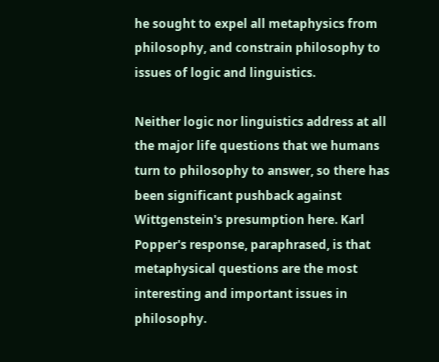he sought to expel all metaphysics from philosophy, and constrain philosophy to issues of logic and linguistics.

Neither logic nor linguistics address at all the major life questions that we humans turn to philosophy to answer, so there has been significant pushback against Wittgenstein's presumption here. Karl Popper's response, paraphrased, is that metaphysical questions are the most interesting and important issues in philosophy.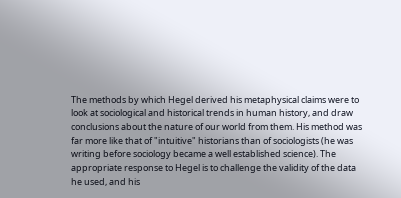The methods by which Hegel derived his metaphysical claims were to look at sociological and historical trends in human history, and draw conclusions about the nature of our world from them. His method was far more like that of "intuitive" historians than of sociologists (he was writing before sociology became a well established science). The appropriate response to Hegel is to challenge the validity of the data he used, and his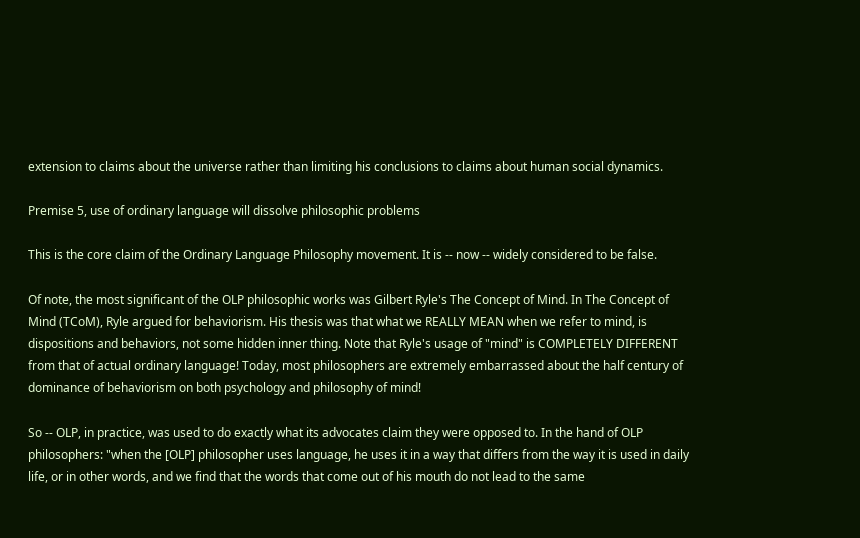extension to claims about the universe rather than limiting his conclusions to claims about human social dynamics.

Premise 5, use of ordinary language will dissolve philosophic problems

This is the core claim of the Ordinary Language Philosophy movement. It is -- now -- widely considered to be false.

Of note, the most significant of the OLP philosophic works was Gilbert Ryle's The Concept of Mind. In The Concept of Mind (TCoM), Ryle argued for behaviorism. His thesis was that what we REALLY MEAN when we refer to mind, is dispositions and behaviors, not some hidden inner thing. Note that Ryle's usage of "mind" is COMPLETELY DIFFERENT from that of actual ordinary language! Today, most philosophers are extremely embarrassed about the half century of dominance of behaviorism on both psychology and philosophy of mind!

So -- OLP, in practice, was used to do exactly what its advocates claim they were opposed to. In the hand of OLP philosophers: "when the [OLP] philosopher uses language, he uses it in a way that differs from the way it is used in daily life, or in other words, and we find that the words that come out of his mouth do not lead to the same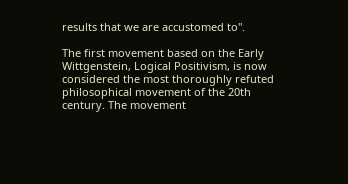results that we are accustomed to".

The first movement based on the Early Wittgenstein, Logical Positivism, is now considered the most thoroughly refuted philosophical movement of the 20th century. The movement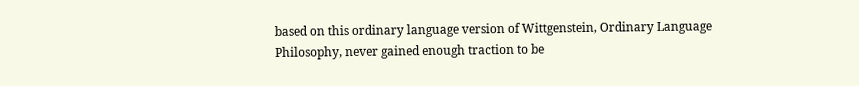based on this ordinary language version of Wittgenstein, Ordinary Language Philosophy, never gained enough traction to be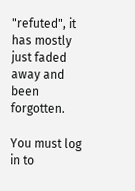"refuted", it has mostly just faded away and been forgotten.

You must log in to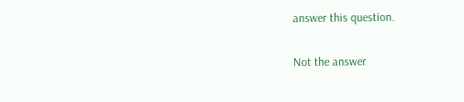answer this question.

Not the answer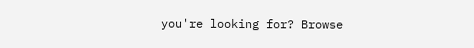you're looking for? Browse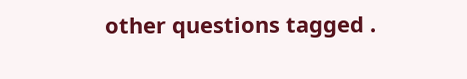other questions tagged .